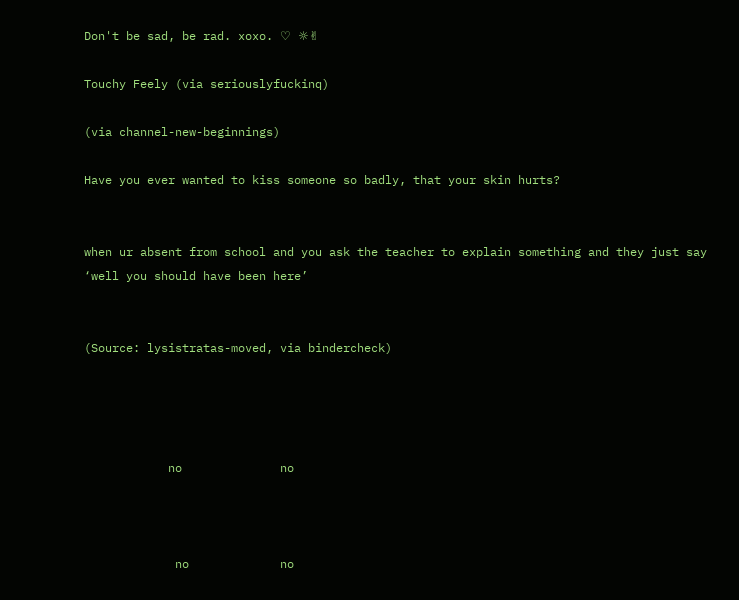Don't be sad, be rad. xoxo. ♡ ☼✌

Touchy Feely (via seriouslyfuckinq)

(via channel-new-beginnings)

Have you ever wanted to kiss someone so badly, that your skin hurts?


when ur absent from school and you ask the teacher to explain something and they just say ‘well you should have been here’


(Source: lysistratas-moved, via bindercheck)




            no              no



             no             no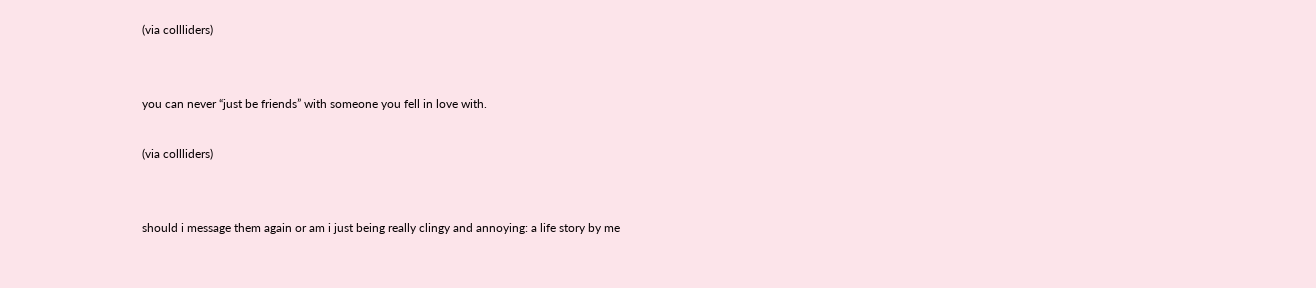(via collliders)


you can never “just be friends” with someone you fell in love with.

(via collliders)


should i message them again or am i just being really clingy and annoying: a life story by me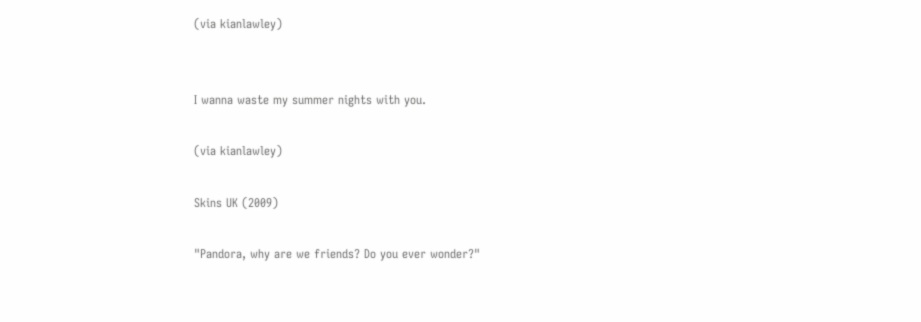(via kianlawley)


I wanna waste my summer nights with you.

(via kianlawley)

Skins UK (2009)

"Pandora, why are we friends? Do you ever wonder?"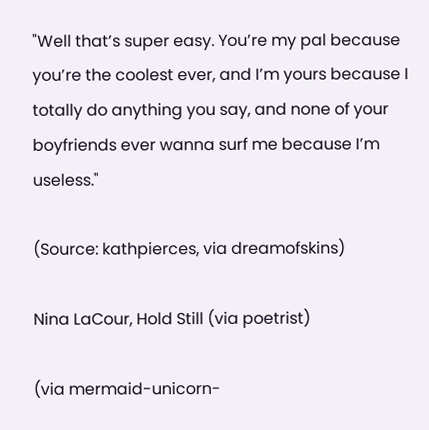"Well that’s super easy. You’re my pal because you’re the coolest ever, and I’m yours because I totally do anything you say, and none of your boyfriends ever wanna surf me because I’m useless."

(Source: kathpierces, via dreamofskins)

Nina LaCour, Hold Still (via poetrist)

(via mermaid-unicorn-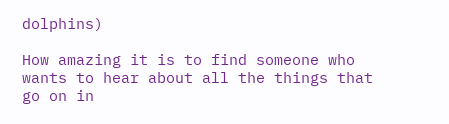dolphins)

How amazing it is to find someone who wants to hear about all the things that go on in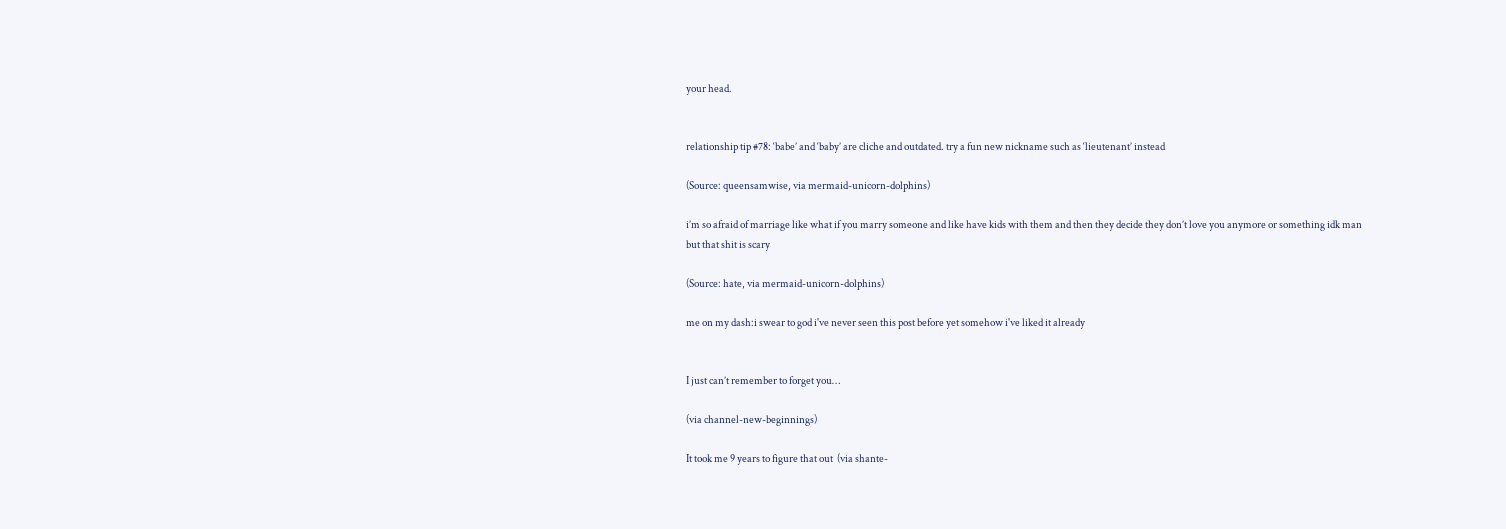your head.


relationship tip #78: ‘babe’ and ‘baby’ are cliche and outdated. try a fun new nickname such as ‘lieutenant’ instead

(Source: queensamwise, via mermaid-unicorn-dolphins)

i’m so afraid of marriage like what if you marry someone and like have kids with them and then they decide they don’t love you anymore or something idk man but that shit is scary

(Source: hate, via mermaid-unicorn-dolphins)

me on my dash:i swear to god i've never seen this post before yet somehow i've liked it already


I just can’t remember to forget you…

(via channel-new-beginnings)

It took me 9 years to figure that out  (via shante-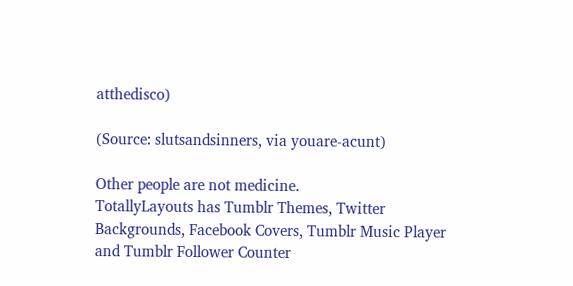atthedisco)

(Source: slutsandsinners, via youare-acunt)

Other people are not medicine.
TotallyLayouts has Tumblr Themes, Twitter Backgrounds, Facebook Covers, Tumblr Music Player and Tumblr Follower Counter